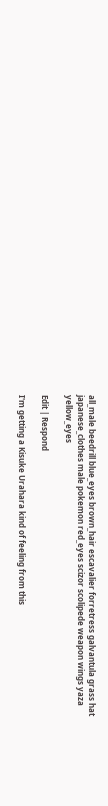all_male beedrill blue_eyes brown_hair escavalier forretress galvantula grass hat japanese_clothes male pokemon red_eyes scizor scolipede weapon wings yaza yellow_eyes

Edit | Respond

I'm getting a Kisuke Urahara kind of feeling from this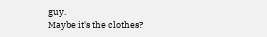guy.
Maybe it's the clothes?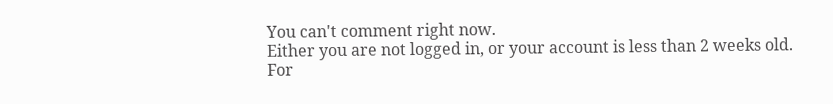You can't comment right now.
Either you are not logged in, or your account is less than 2 weeks old.
For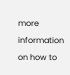more information on how to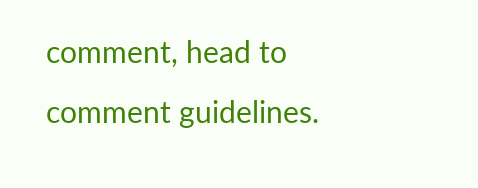comment, head to comment guidelines.